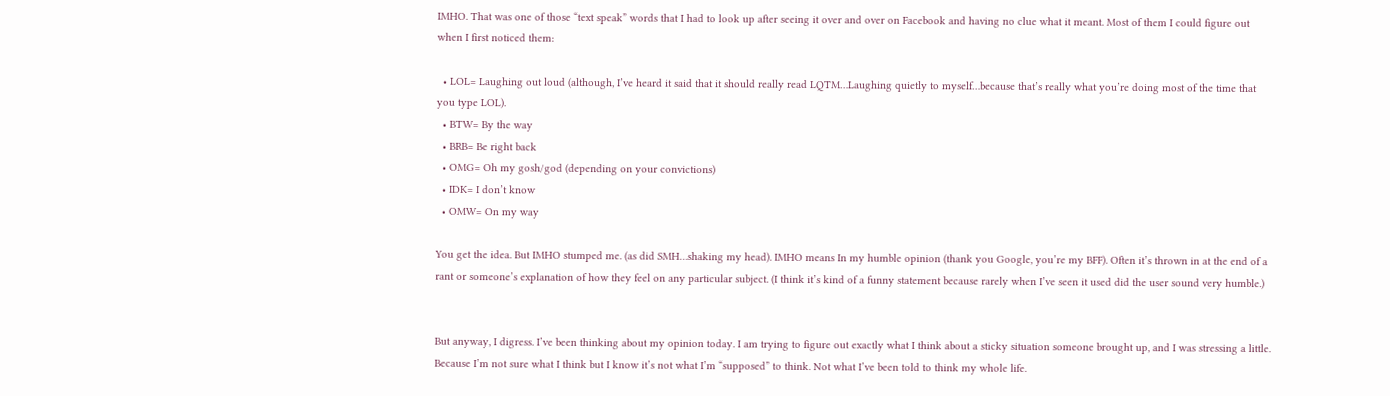IMHO. That was one of those “text speak” words that I had to look up after seeing it over and over on Facebook and having no clue what it meant. Most of them I could figure out when I first noticed them:

  • LOL= Laughing out loud (although, I’ve heard it said that it should really read LQTM…Laughing quietly to myself…because that’s really what you’re doing most of the time that you type LOL).
  • BTW= By the way
  • BRB= Be right back
  • OMG= Oh my gosh/god (depending on your convictions)
  • IDK= I don’t know
  • OMW= On my way

You get the idea. But IMHO stumped me. (as did SMH…shaking my head). IMHO means In my humble opinion (thank you Google, you’re my BFF). Often it’s thrown in at the end of a rant or someone’s explanation of how they feel on any particular subject. (I think it’s kind of a funny statement because rarely when I’ve seen it used did the user sound very humble.)


But anyway, I digress. I’ve been thinking about my opinion today. I am trying to figure out exactly what I think about a sticky situation someone brought up, and I was stressing a little. Because I’m not sure what I think but I know it’s not what I’m “supposed” to think. Not what I’ve been told to think my whole life.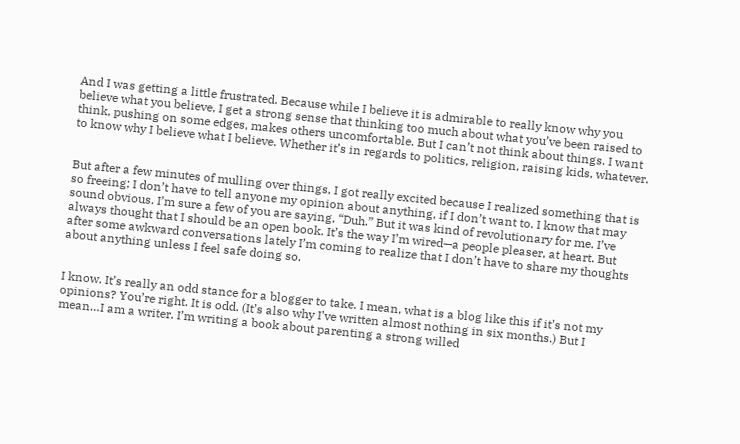And I was getting a little frustrated. Because while I believe it is admirable to really know why you believe what you believe, I get a strong sense that thinking too much about what you’ve been raised to think, pushing on some edges, makes others uncomfortable. But I can’t not think about things. I want to know why I believe what I believe. Whether it’s in regards to politics, religion, raising kids, whatever.


But after a few minutes of mulling over things, I got really excited because I realized something that is so freeing; I don’t have to tell anyone my opinion about anything, if I don’t want to. I know that may sound obvious. I’m sure a few of you are saying, “Duh.” But it was kind of revolutionary for me. I’ve always thought that I should be an open book. It’s the way I’m wired—a people pleaser, at heart. But after some awkward conversations lately I’m coming to realize that I don’t have to share my thoughts about anything unless I feel safe doing so.


I know. It’s really an odd stance for a blogger to take. I mean, what is a blog like this if it’s not my opinions? You’re right. It is odd. (It’s also why I’ve written almost nothing in six months.) But I mean…I am a writer. I’m writing a book about parenting a strong willed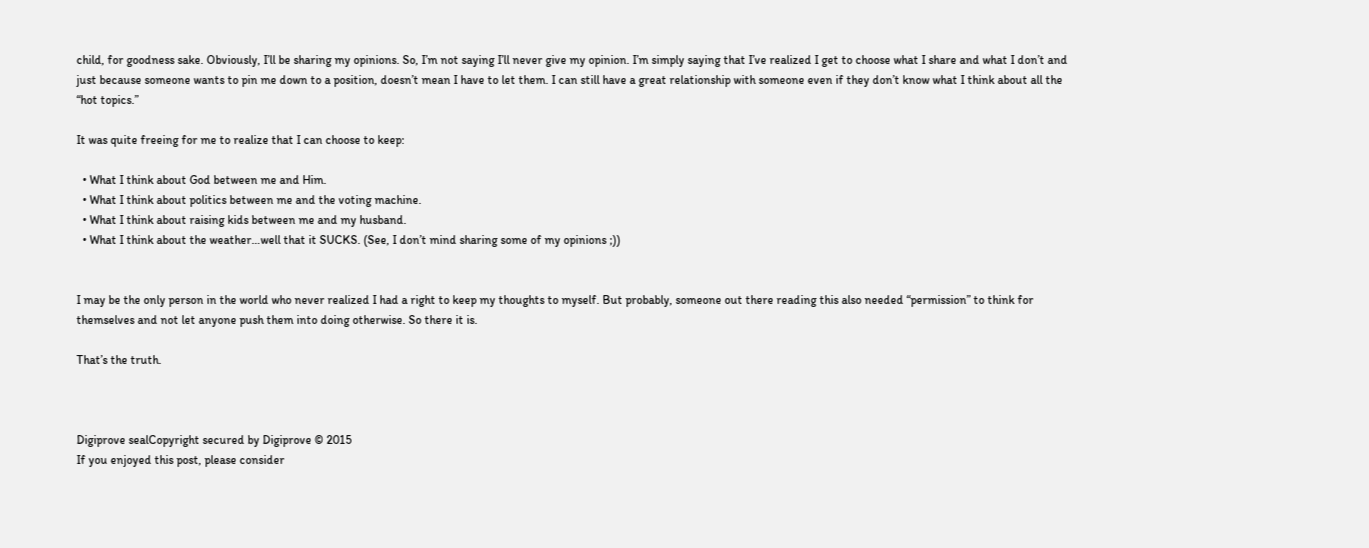child, for goodness sake. Obviously, I’ll be sharing my opinions. So, I’m not saying I’ll never give my opinion. I’m simply saying that I’ve realized I get to choose what I share and what I don’t and just because someone wants to pin me down to a position, doesn’t mean I have to let them. I can still have a great relationship with someone even if they don’t know what I think about all the “hot topics.”

It was quite freeing for me to realize that I can choose to keep:

  • What I think about God between me and Him.
  • What I think about politics between me and the voting machine.
  • What I think about raising kids between me and my husband.
  • What I think about the weather…well that it SUCKS. (See, I don’t mind sharing some of my opinions ;))


I may be the only person in the world who never realized I had a right to keep my thoughts to myself. But probably, someone out there reading this also needed “permission” to think for themselves and not let anyone push them into doing otherwise. So there it is.

That’s the truth.



Digiprove sealCopyright secured by Digiprove © 2015
If you enjoyed this post, please consider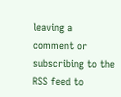leaving a comment or subscribing to the RSS feed to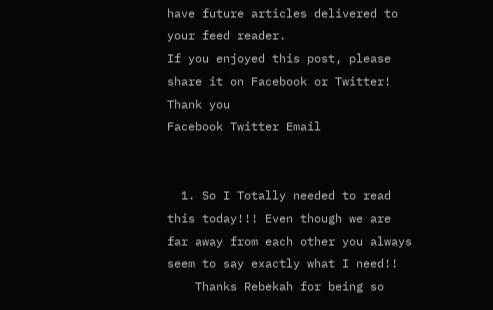have future articles delivered to your feed reader.
If you enjoyed this post, please share it on Facebook or Twitter! Thank you
Facebook Twitter Email


  1. So I Totally needed to read this today!!! Even though we are far away from each other you always seem to say exactly what I need!!
    Thanks Rebekah for being so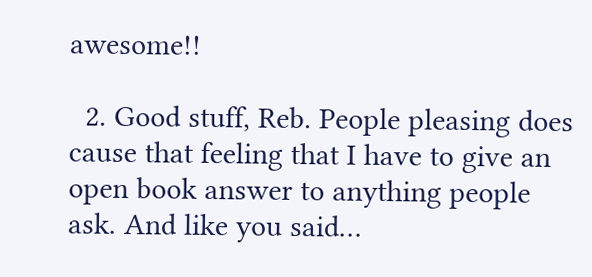awesome!!

  2. Good stuff, Reb. People pleasing does cause that feeling that I have to give an open book answer to anything people ask. And like you said…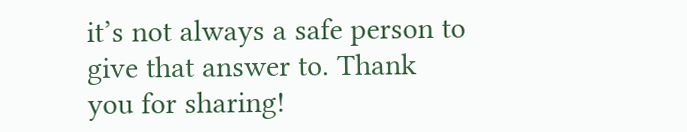it’s not always a safe person to give that answer to. Thank you for sharing!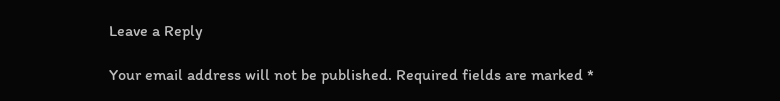Leave a Reply

Your email address will not be published. Required fields are marked *